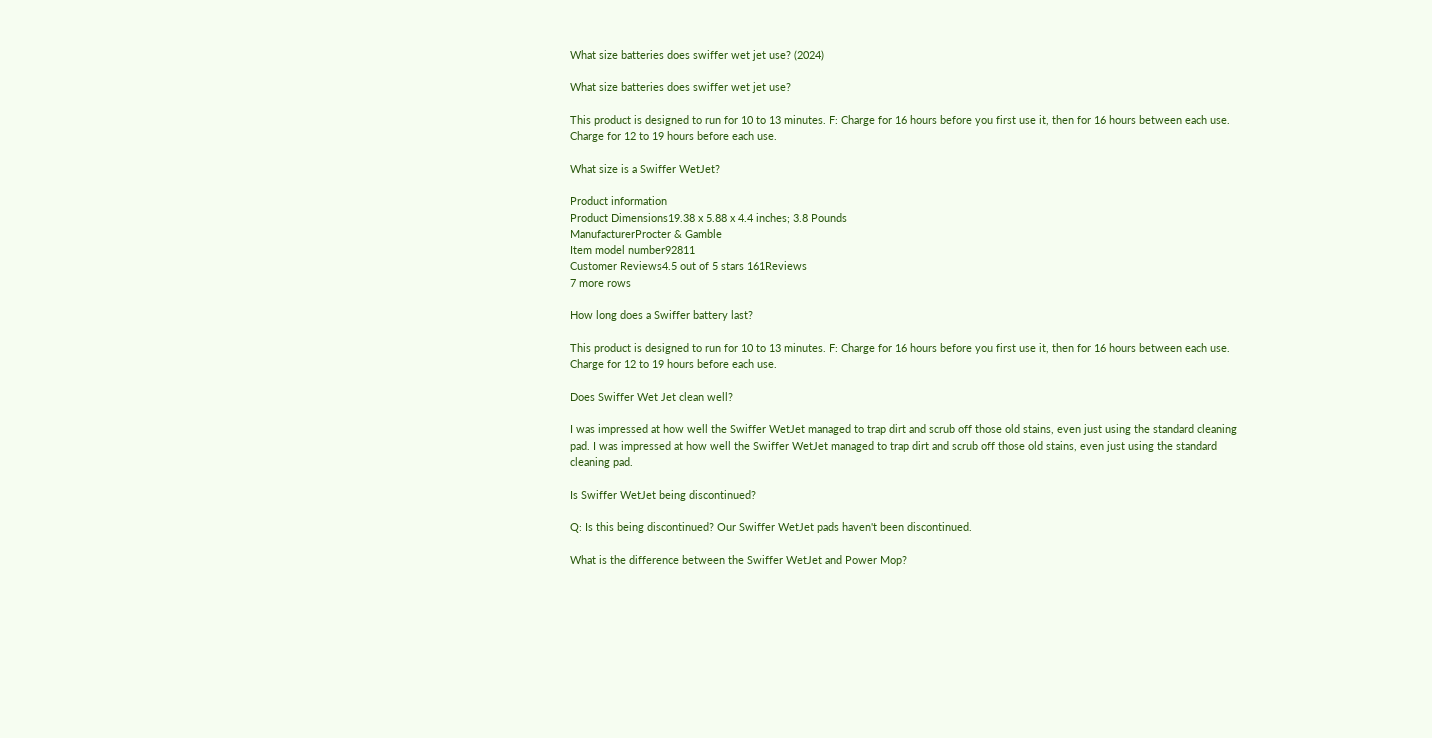What size batteries does swiffer wet jet use? (2024)

What size batteries does swiffer wet jet use?

This product is designed to run for 10 to 13 minutes. F: Charge for 16 hours before you first use it, then for 16 hours between each use. Charge for 12 to 19 hours before each use.

What size is a Swiffer WetJet?

Product information
Product Dimensions19.38 x 5.88 x 4.4 inches; 3.8 Pounds
ManufacturerProcter & Gamble
Item model number92811
Customer Reviews4.5 out of 5 stars 161Reviews
7 more rows

How long does a Swiffer battery last?

This product is designed to run for 10 to 13 minutes. F: Charge for 16 hours before you first use it, then for 16 hours between each use. Charge for 12 to 19 hours before each use.

Does Swiffer Wet Jet clean well?

I was impressed at how well the Swiffer WetJet managed to trap dirt and scrub off those old stains, even just using the standard cleaning pad. I was impressed at how well the Swiffer WetJet managed to trap dirt and scrub off those old stains, even just using the standard cleaning pad.

Is Swiffer WetJet being discontinued?

Q: Is this being discontinued? Our Swiffer WetJet pads haven't been discontinued.

What is the difference between the Swiffer WetJet and Power Mop?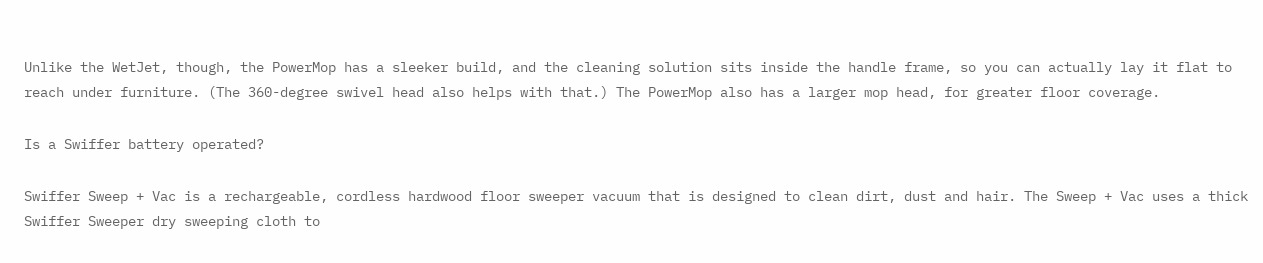Unlike the WetJet, though, the PowerMop has a sleeker build, and the cleaning solution sits inside the handle frame, so you can actually lay it flat to reach under furniture. (The 360-degree swivel head also helps with that.) The PowerMop also has a larger mop head, for greater floor coverage.

Is a Swiffer battery operated?

Swiffer Sweep + Vac is a rechargeable, cordless hardwood floor sweeper vacuum that is designed to clean dirt, dust and hair. The Sweep + Vac uses a thick Swiffer Sweeper dry sweeping cloth to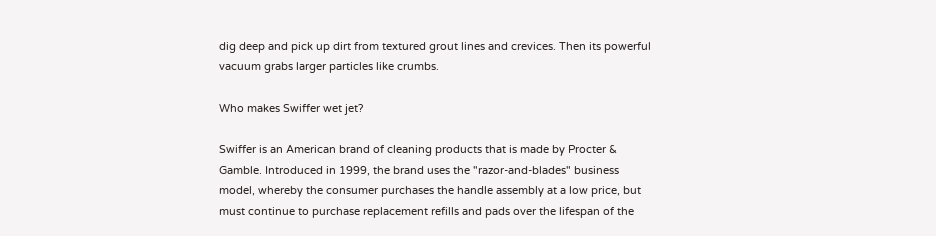dig deep and pick up dirt from textured grout lines and crevices. Then its powerful vacuum grabs larger particles like crumbs.

Who makes Swiffer wet jet?

Swiffer is an American brand of cleaning products that is made by Procter & Gamble. Introduced in 1999, the brand uses the "razor-and-blades" business model, whereby the consumer purchases the handle assembly at a low price, but must continue to purchase replacement refills and pads over the lifespan of the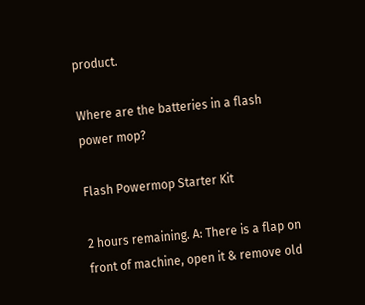product.

Where are the batteries in a flash power mop?

Flash Powermop Starter Kit

2 hours remaining. A: There is a flap on front of machine, open it & remove old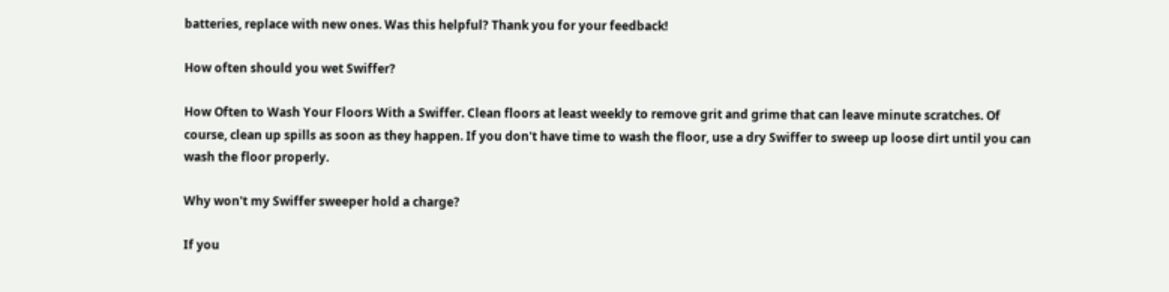batteries, replace with new ones. Was this helpful? Thank you for your feedback!

How often should you wet Swiffer?

How Often to Wash Your Floors With a Swiffer. Clean floors at least weekly to remove grit and grime that can leave minute scratches. Of course, clean up spills as soon as they happen. If you don't have time to wash the floor, use a dry Swiffer to sweep up loose dirt until you can wash the floor properly.

Why won't my Swiffer sweeper hold a charge?

If you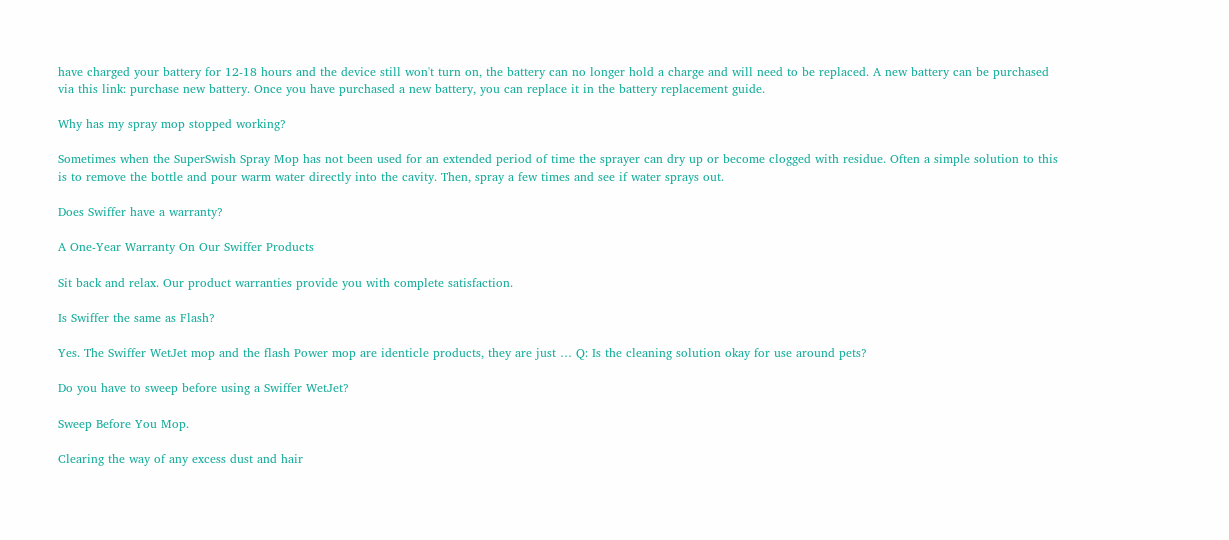have charged your battery for 12-18 hours and the device still won't turn on, the battery can no longer hold a charge and will need to be replaced. A new battery can be purchased via this link: purchase new battery. Once you have purchased a new battery, you can replace it in the battery replacement guide.

Why has my spray mop stopped working?

Sometimes when the SuperSwish Spray Mop has not been used for an extended period of time the sprayer can dry up or become clogged with residue. Often a simple solution to this is to remove the bottle and pour warm water directly into the cavity. Then, spray a few times and see if water sprays out.

Does Swiffer have a warranty?

A One-Year Warranty On Our Swiffer Products

Sit back and relax. Our product warranties provide you with complete satisfaction.

Is Swiffer the same as Flash?

Yes. The Swiffer WetJet mop and the flash Power mop are identicle products, they are just … Q: Is the cleaning solution okay for use around pets?

Do you have to sweep before using a Swiffer WetJet?

Sweep Before You Mop.

Clearing the way of any excess dust and hair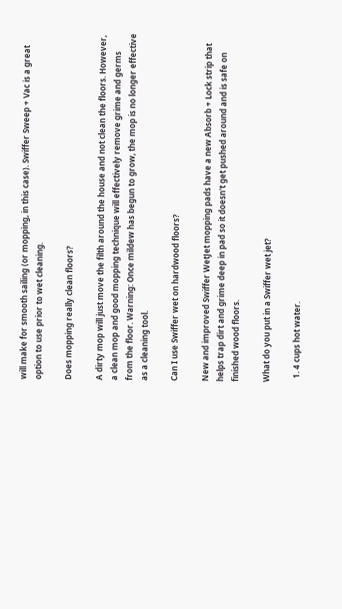will make for smooth sailing (or mopping, in this case). Swiffer Sweep + Vac is a great option to use prior to wet cleaning.

Does mopping really clean floors?

A dirty mop will just move the filth around the house and not clean the floors. However, a clean mop and good mopping technique will effectively remove grime and germs from the floor. Warning: Once mildew has begun to grow, the mop is no longer effective as a cleaning tool.

Can I use Swiffer wet on hardwood floors?

New and improved Swiffer WetJet mopping pads have a new Absorb + Lock strip that helps trap dirt and grime deep in pad so it doesn't get pushed around and is safe on finished wood floors.

What do you put in a Swiffer wet jet?

  1. 4 cups hot water.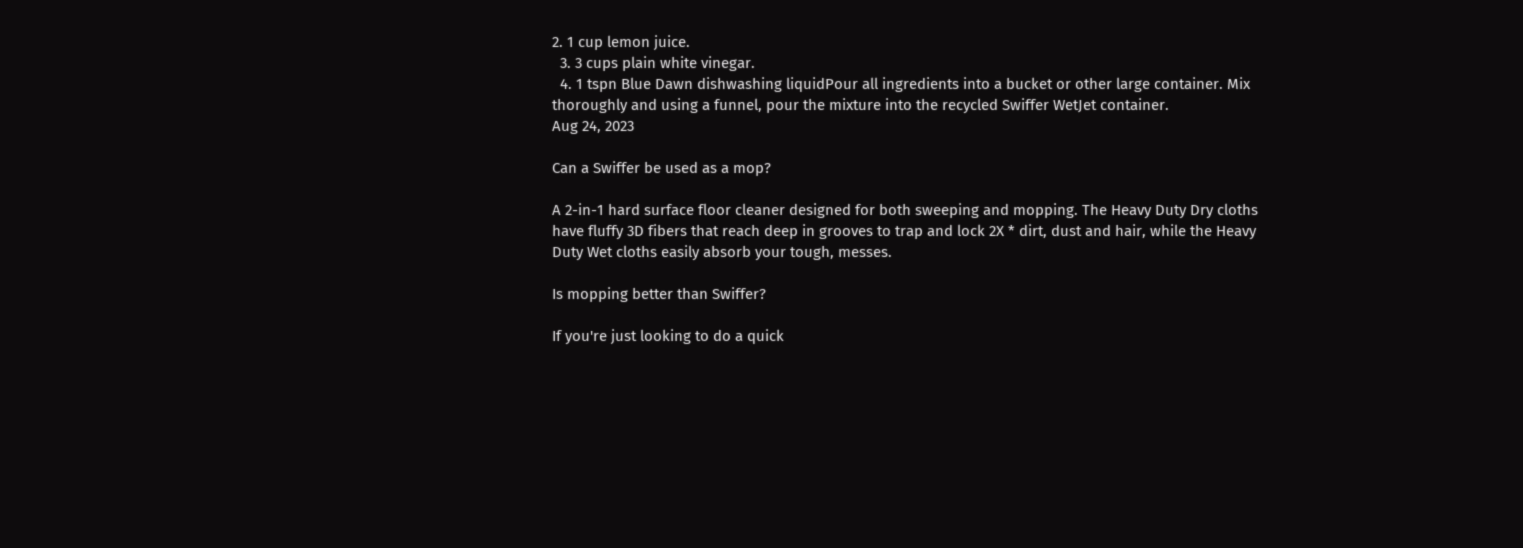2. 1 cup lemon juice.
  3. 3 cups plain white vinegar.
  4. 1 tspn Blue Dawn dishwashing liquidPour all ingredients into a bucket or other large container. Mix thoroughly and using a funnel, pour the mixture into the recycled Swiffer WetJet container.
Aug 24, 2023

Can a Swiffer be used as a mop?

A 2-in-1 hard surface floor cleaner designed for both sweeping and mopping. The Heavy Duty Dry cloths have fluffy 3D fibers that reach deep in grooves to trap and lock 2X * dirt, dust and hair, while the Heavy Duty Wet cloths easily absorb your tough, messes.

Is mopping better than Swiffer?

If you're just looking to do a quick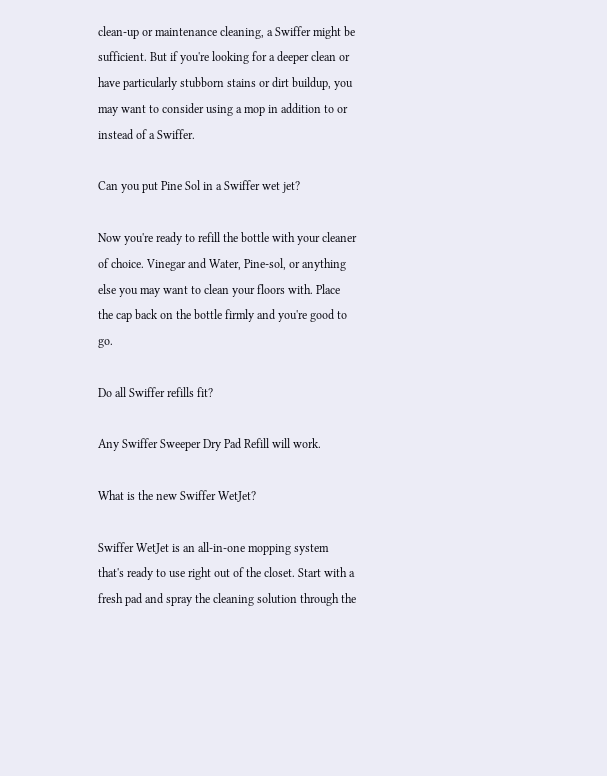clean-up or maintenance cleaning, a Swiffer might be sufficient. But if you're looking for a deeper clean or have particularly stubborn stains or dirt buildup, you may want to consider using a mop in addition to or instead of a Swiffer.

Can you put Pine Sol in a Swiffer wet jet?

Now you're ready to refill the bottle with your cleaner of choice. Vinegar and Water, Pine-sol, or anything else you may want to clean your floors with. Place the cap back on the bottle firmly and you're good to go.

Do all Swiffer refills fit?

Any Swiffer Sweeper Dry Pad Refill will work.

What is the new Swiffer WetJet?

Swiffer WetJet is an all-in-one mopping system that's ready to use right out of the closet. Start with a fresh pad and spray the cleaning solution through the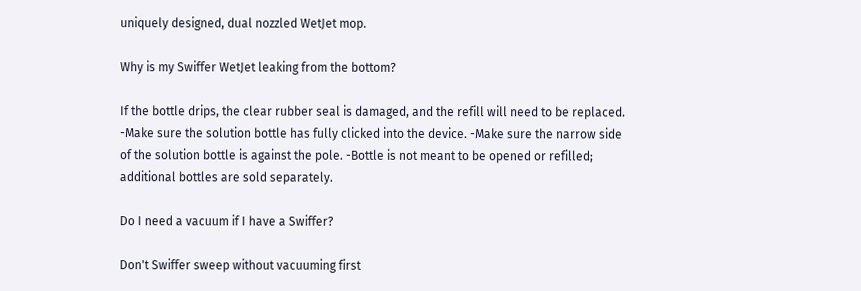uniquely designed, dual nozzled WetJet mop.

Why is my Swiffer WetJet leaking from the bottom?

If the bottle drips, the clear rubber seal is damaged, and the refill will need to be replaced. -Make sure the solution bottle has fully clicked into the device. -Make sure the narrow side of the solution bottle is against the pole. -Bottle is not meant to be opened or refilled; additional bottles are sold separately.

Do I need a vacuum if I have a Swiffer?

Don't Swiffer sweep without vacuuming first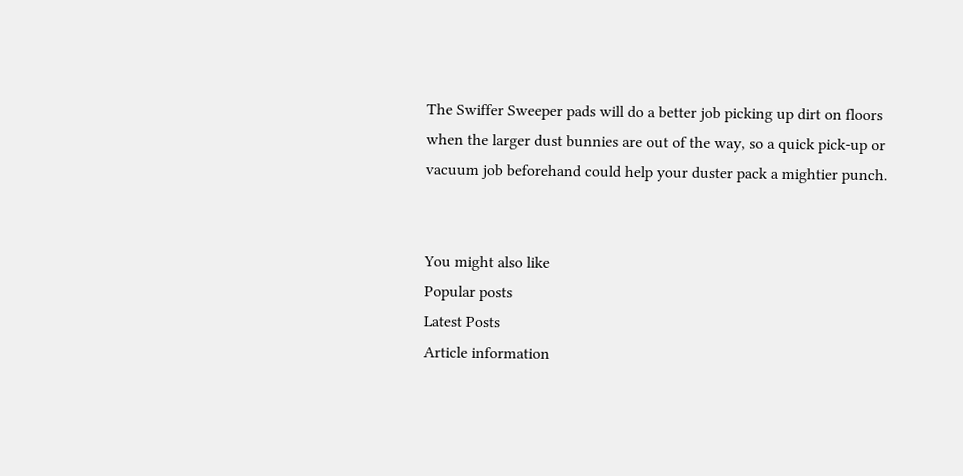The Swiffer Sweeper pads will do a better job picking up dirt on floors when the larger dust bunnies are out of the way, so a quick pick-up or vacuum job beforehand could help your duster pack a mightier punch.


You might also like
Popular posts
Latest Posts
Article information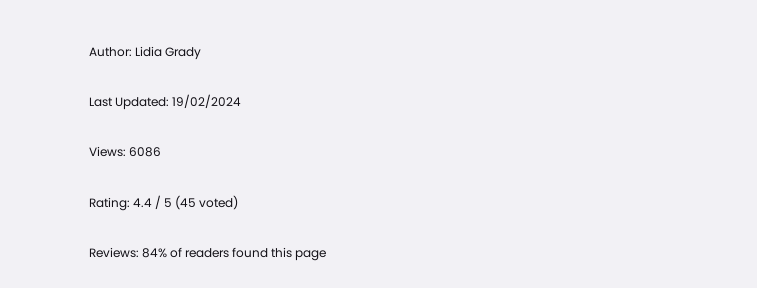Author: Lidia Grady

Last Updated: 19/02/2024

Views: 6086

Rating: 4.4 / 5 (45 voted)

Reviews: 84% of readers found this page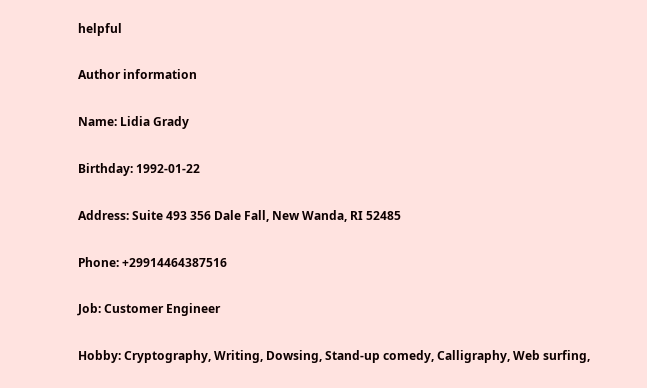helpful

Author information

Name: Lidia Grady

Birthday: 1992-01-22

Address: Suite 493 356 Dale Fall, New Wanda, RI 52485

Phone: +29914464387516

Job: Customer Engineer

Hobby: Cryptography, Writing, Dowsing, Stand-up comedy, Calligraphy, Web surfing,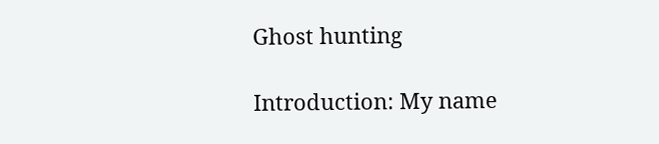Ghost hunting

Introduction: My name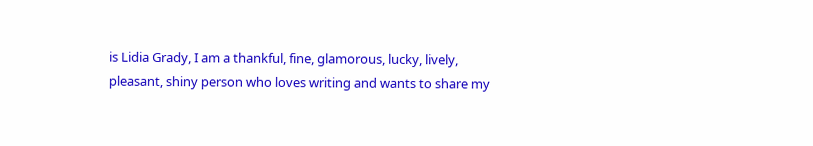is Lidia Grady, I am a thankful, fine, glamorous, lucky, lively, pleasant, shiny person who loves writing and wants to share my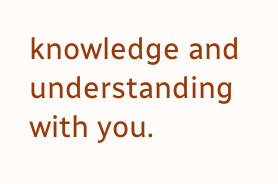knowledge and understanding with you.